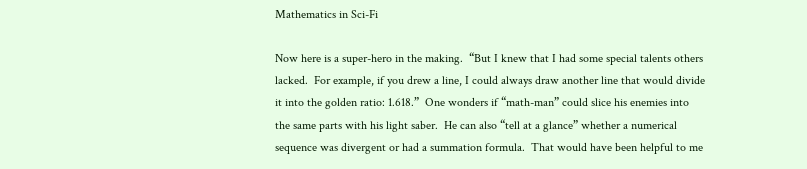Mathematics in Sci-Fi

Now here is a super-hero in the making.  “But I knew that I had some special talents others lacked.  For example, if you drew a line, I could always draw another line that would divide it into the golden ratio: 1.618.”  One wonders if “math-man” could slice his enemies into the same parts with his light saber.  He can also “tell at a glance” whether a numerical sequence was divergent or had a summation formula.  That would have been helpful to me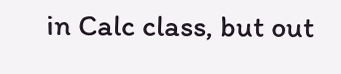in Calc class, but out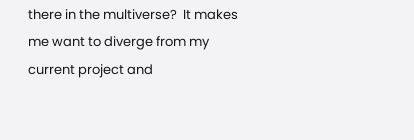there in the multiverse?  It makes me want to diverge from my current project and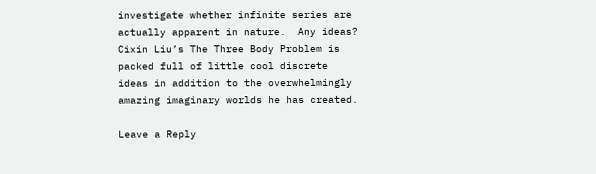investigate whether infinite series are actually apparent in nature.  Any ideas?  Cixin Liu’s The Three Body Problem is packed full of little cool discrete ideas in addition to the overwhelmingly amazing imaginary worlds he has created.

Leave a Reply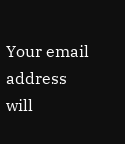Your email address will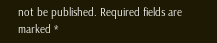not be published. Required fields are marked *